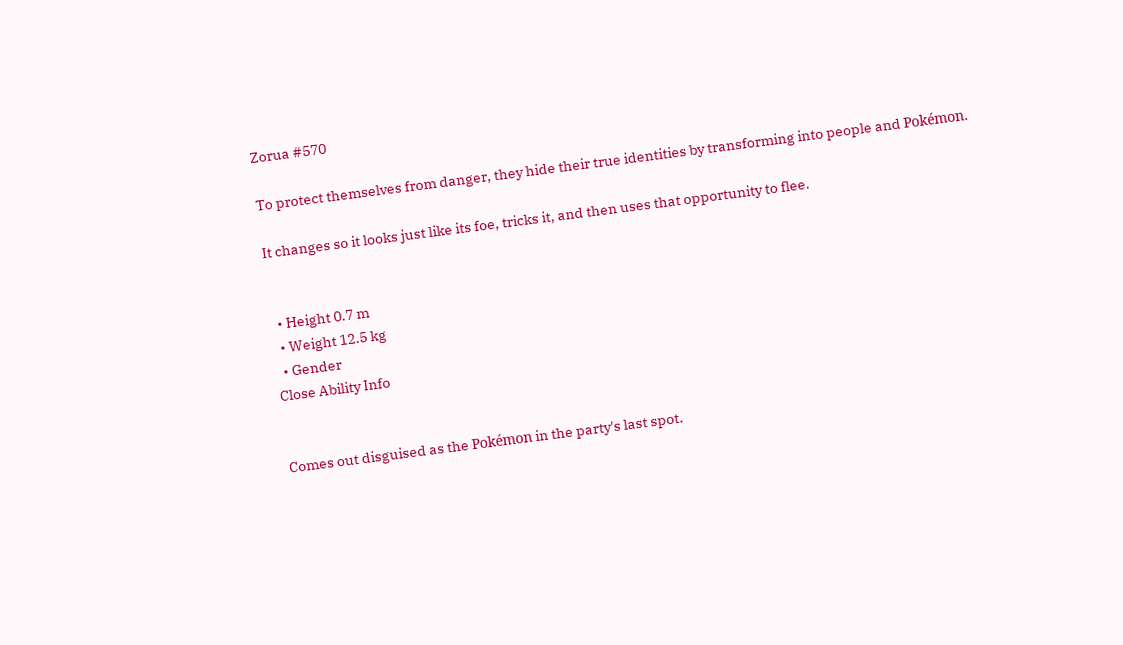Zorua #570

To protect themselves from danger, they hide their true identities by transforming into people and Pokémon.

It changes so it looks just like its foe, tricks it, and then uses that opportunity to flee.


  • Height 0.7 m
  • Weight 12.5 kg
  • Gender
Close Ability Info


Comes out disguised as the Pokémon in the party's last spot.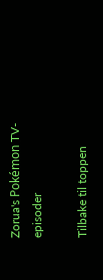Zorua's Pokémon TV-episoder

Tilbake til toppen